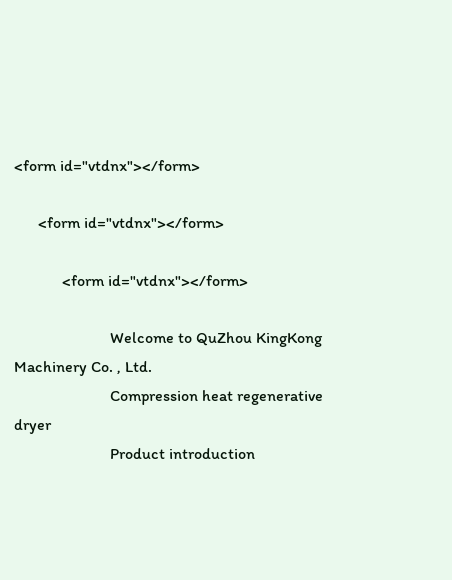<form id="vtdnx"></form>

      <form id="vtdnx"></form>

            <form id="vtdnx"></form>

                        Welcome to QuZhou KingKong Machinery Co. , Ltd.
                        Compression heat regenerative dryer
                        Product introduction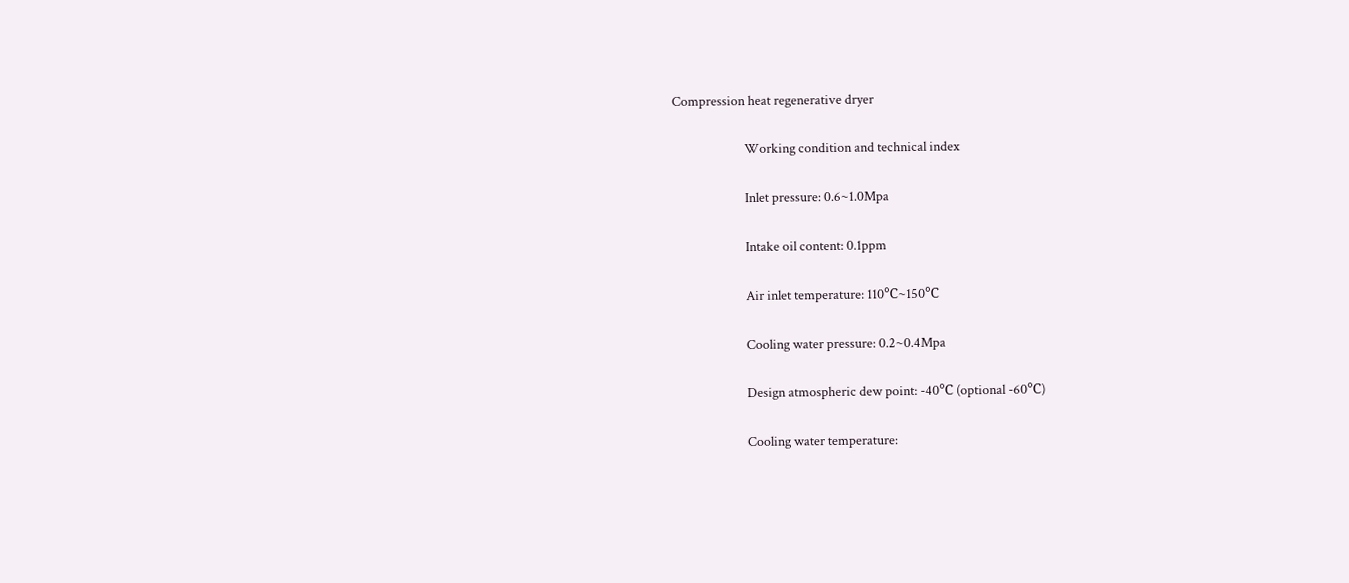Compression heat regenerative dryer

                        Working condition and technical index

                        Inlet pressure: 0.6~1.0Mpa

                        Intake oil content: 0.1ppm

                        Air inlet temperature: 110℃~150℃

                        Cooling water pressure: 0.2~0.4Mpa

                        Design atmospheric dew point: -40℃ (optional -60℃)

                        Cooling water temperature: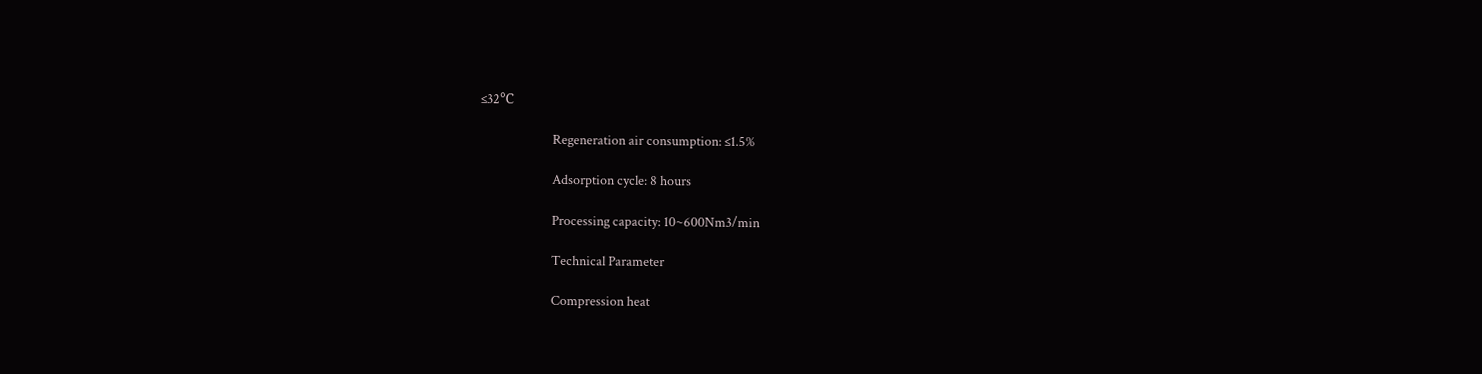≤32℃

                        Regeneration air consumption: ≤1.5%

                        Adsorption cycle: 8 hours

                        Processing capacity: 10~600Nm3/min

                        Technical Parameter

                        Compression heat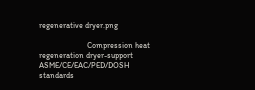regenerative dryer.png

                        Compression heat regeneration dryer-support ASME/CE/EAC/PED/DOSH standards